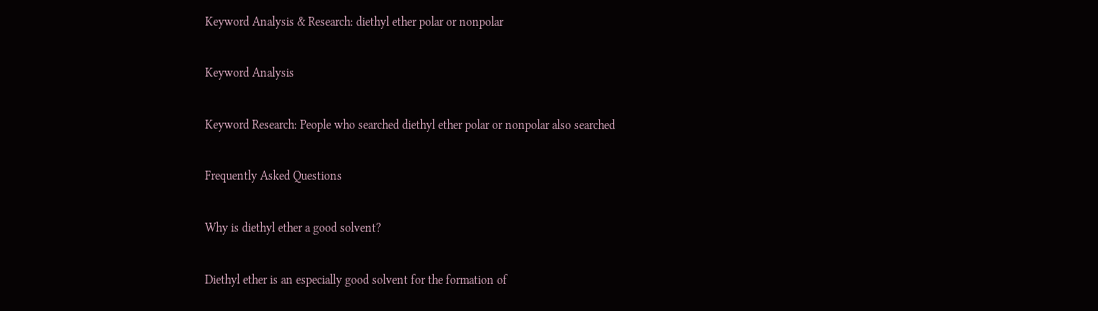Keyword Analysis & Research: diethyl ether polar or nonpolar

Keyword Analysis

Keyword Research: People who searched diethyl ether polar or nonpolar also searched

Frequently Asked Questions

Why is diethyl ether a good solvent?

Diethyl ether is an especially good solvent for the formation of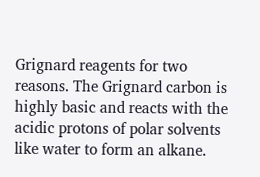Grignard reagents for two reasons. The Grignard carbon is highly basic and reacts with the acidic protons of polar solvents like water to form an alkane.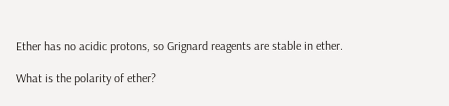Ether has no acidic protons, so Grignard reagents are stable in ether.

What is the polarity of ether?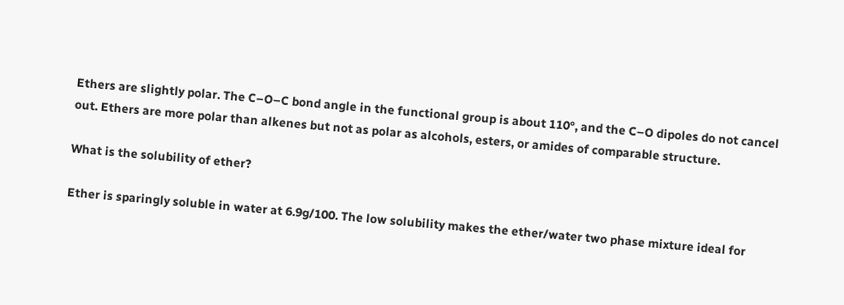Ethers are slightly polar. The C–O–C bond angle in the functional group is about 110°, and the C–O dipoles do not cancel out. Ethers are more polar than alkenes but not as polar as alcohols, esters, or amides of comparable structure.

What is the solubility of ether?

Ether is sparingly soluble in water at 6.9g/100. The low solubility makes the ether/water two phase mixture ideal for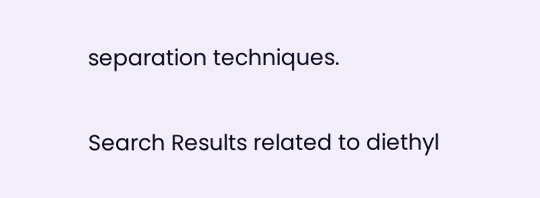separation techniques.

Search Results related to diethyl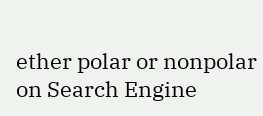ether polar or nonpolar on Search Engine